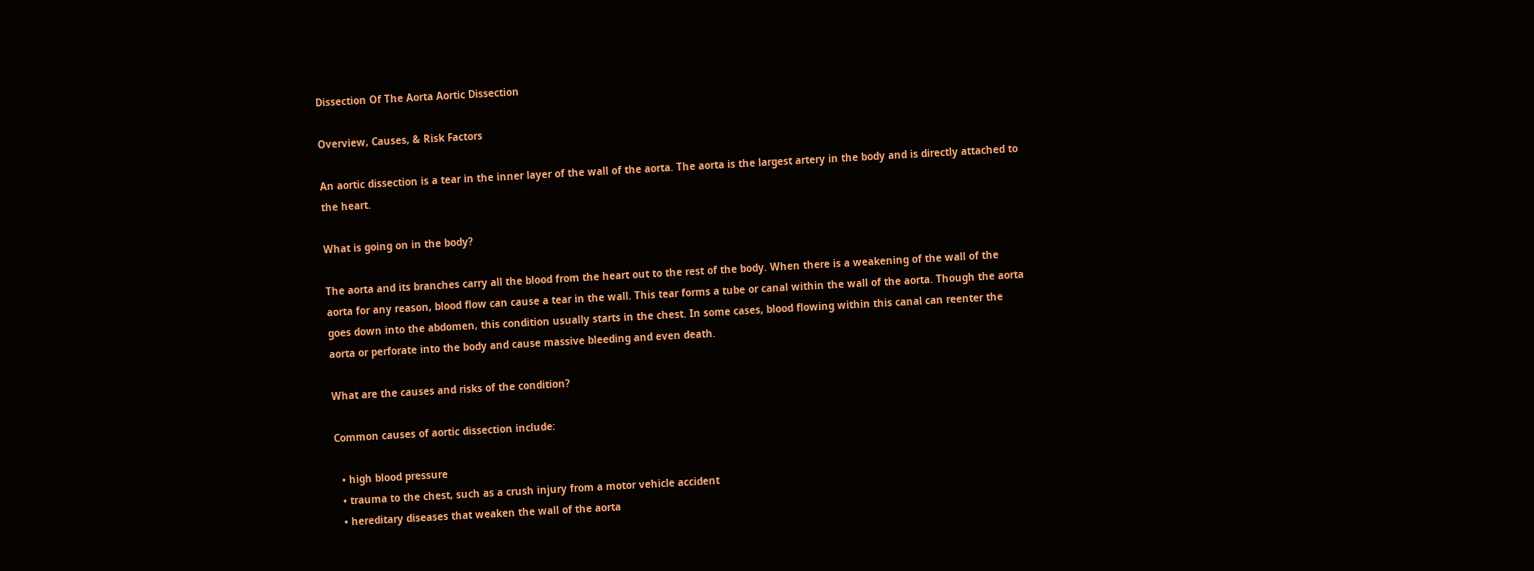Dissection Of The Aorta Aortic Dissection

Overview, Causes, & Risk Factors

An aortic dissection is a tear in the inner layer of the wall of the aorta. The aorta is the largest artery in the body and is directly attached to the heart.

What is going on in the body?

The aorta and its branches carry all the blood from the heart out to the rest of the body. When there is a weakening of the wall of the aorta for any reason, blood flow can cause a tear in the wall. This tear forms a tube or canal within the wall of the aorta. Though the aorta goes down into the abdomen, this condition usually starts in the chest. In some cases, blood flowing within this canal can reenter the aorta or perforate into the body and cause massive bleeding and even death.

What are the causes and risks of the condition?

Common causes of aortic dissection include:

  • high blood pressure
  • trauma to the chest, such as a crush injury from a motor vehicle accident
  • hereditary diseases that weaken the wall of the aorta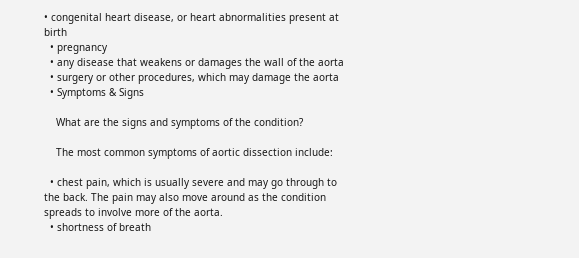• congenital heart disease, or heart abnormalities present at birth
  • pregnancy
  • any disease that weakens or damages the wall of the aorta
  • surgery or other procedures, which may damage the aorta
  • Symptoms & Signs

    What are the signs and symptoms of the condition?

    The most common symptoms of aortic dissection include:

  • chest pain, which is usually severe and may go through to the back. The pain may also move around as the condition spreads to involve more of the aorta.
  • shortness of breath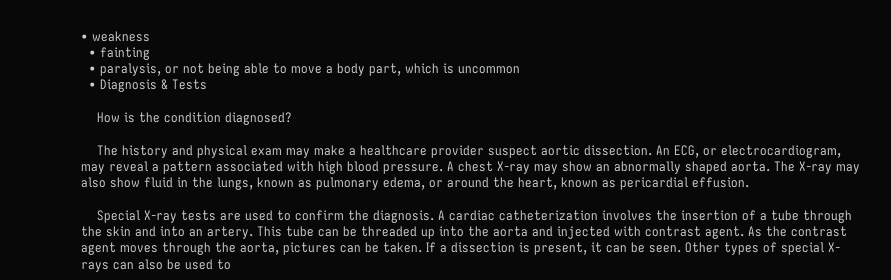• weakness
  • fainting
  • paralysis, or not being able to move a body part, which is uncommon
  • Diagnosis & Tests

    How is the condition diagnosed?

    The history and physical exam may make a healthcare provider suspect aortic dissection. An ECG, or electrocardiogram, may reveal a pattern associated with high blood pressure. A chest X-ray may show an abnormally shaped aorta. The X-ray may also show fluid in the lungs, known as pulmonary edema, or around the heart, known as pericardial effusion.

    Special X-ray tests are used to confirm the diagnosis. A cardiac catheterization involves the insertion of a tube through the skin and into an artery. This tube can be threaded up into the aorta and injected with contrast agent. As the contrast agent moves through the aorta, pictures can be taken. If a dissection is present, it can be seen. Other types of special X-rays can also be used to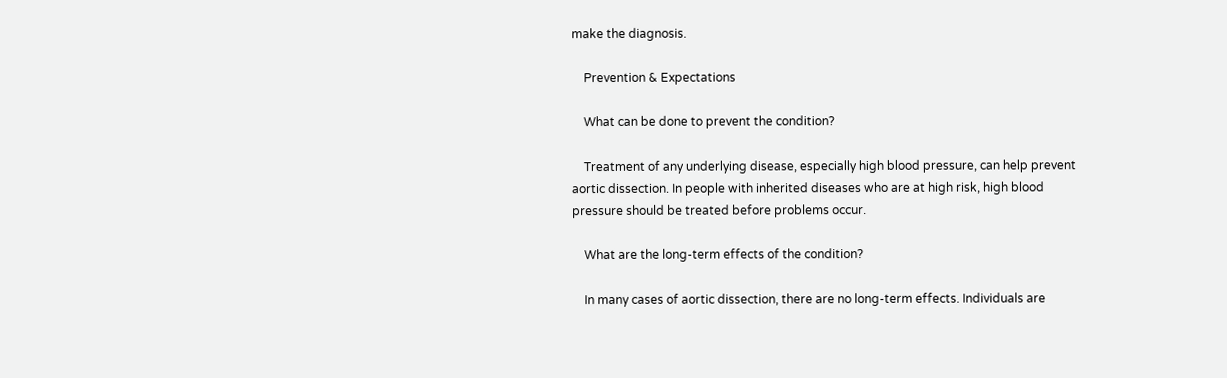make the diagnosis.

    Prevention & Expectations

    What can be done to prevent the condition?

    Treatment of any underlying disease, especially high blood pressure, can help prevent aortic dissection. In people with inherited diseases who are at high risk, high blood pressure should be treated before problems occur.

    What are the long-term effects of the condition?

    In many cases of aortic dissection, there are no long-term effects. Individuals are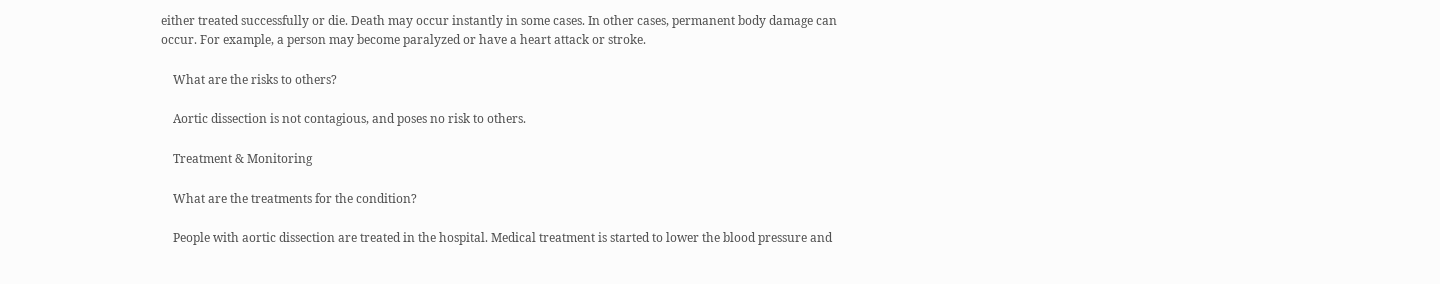either treated successfully or die. Death may occur instantly in some cases. In other cases, permanent body damage can occur. For example, a person may become paralyzed or have a heart attack or stroke.

    What are the risks to others?

    Aortic dissection is not contagious, and poses no risk to others.

    Treatment & Monitoring

    What are the treatments for the condition?

    People with aortic dissection are treated in the hospital. Medical treatment is started to lower the blood pressure and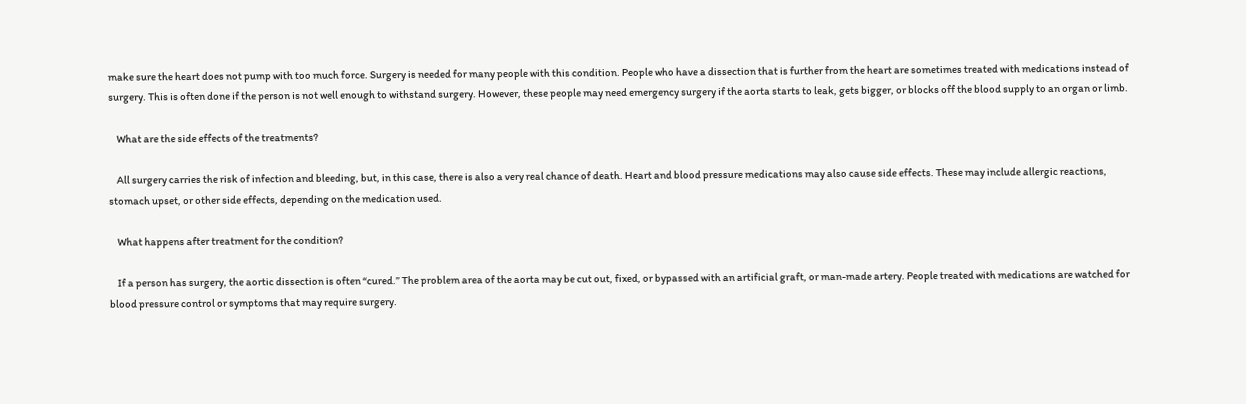make sure the heart does not pump with too much force. Surgery is needed for many people with this condition. People who have a dissection that is further from the heart are sometimes treated with medications instead of surgery. This is often done if the person is not well enough to withstand surgery. However, these people may need emergency surgery if the aorta starts to leak, gets bigger, or blocks off the blood supply to an organ or limb.

    What are the side effects of the treatments?

    All surgery carries the risk of infection and bleeding, but, in this case, there is also a very real chance of death. Heart and blood pressure medications may also cause side effects. These may include allergic reactions, stomach upset, or other side effects, depending on the medication used.

    What happens after treatment for the condition?

    If a person has surgery, the aortic dissection is often “cured.” The problem area of the aorta may be cut out, fixed, or bypassed with an artificial graft, or man-made artery. People treated with medications are watched for blood pressure control or symptoms that may require surgery.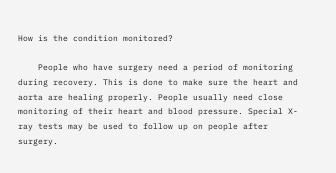How is the condition monitored?

    People who have surgery need a period of monitoring during recovery. This is done to make sure the heart and aorta are healing properly. People usually need close monitoring of their heart and blood pressure. Special X-ray tests may be used to follow up on people after surgery.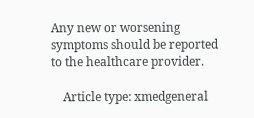Any new or worsening symptoms should be reported to the healthcare provider.

    Article type: xmedgeneral